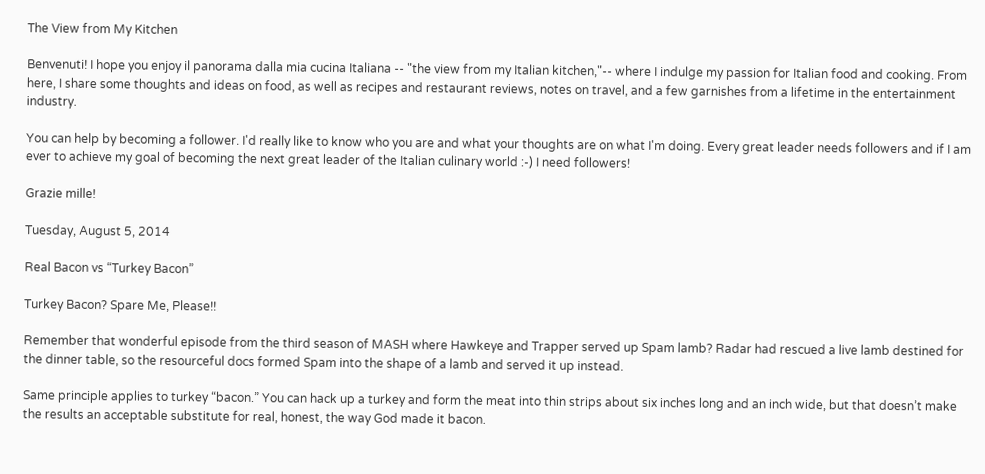The View from My Kitchen

Benvenuti! I hope you enjoy il panorama dalla mia cucina Italiana -- "the view from my Italian kitchen,"-- where I indulge my passion for Italian food and cooking. From here, I share some thoughts and ideas on food, as well as recipes and restaurant reviews, notes on travel, and a few garnishes from a lifetime in the entertainment industry.

You can help by becoming a follower. I'd really like to know who you are and what your thoughts are on what I'm doing. Every great leader needs followers and if I am ever to achieve my goal of becoming the next great leader of the Italian culinary world :-) I need followers!

Grazie mille!

Tuesday, August 5, 2014

Real Bacon vs “Turkey Bacon”

Turkey Bacon? Spare Me, Please!!

Remember that wonderful episode from the third season of MASH where Hawkeye and Trapper served up Spam lamb? Radar had rescued a live lamb destined for the dinner table, so the resourceful docs formed Spam into the shape of a lamb and served it up instead.

Same principle applies to turkey “bacon.” You can hack up a turkey and form the meat into thin strips about six inches long and an inch wide, but that doesn’t make the results an acceptable substitute for real, honest, the way God made it bacon.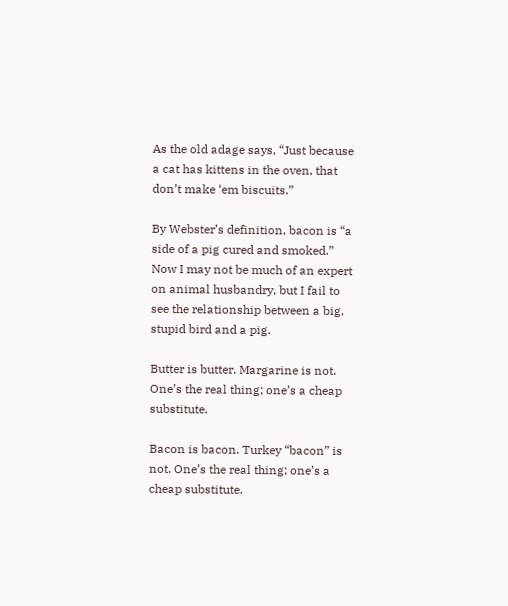As the old adage says, “Just because a cat has kittens in the oven, that don’t make ‘em biscuits.”

By Webster’s definition, bacon is “a side of a pig cured and smoked.” Now I may not be much of an expert on animal husbandry, but I fail to see the relationship between a big, stupid bird and a pig.

Butter is butter. Margarine is not. One’s the real thing; one’s a cheap substitute.

Bacon is bacon. Turkey “bacon” is not. One’s the real thing; one’s a cheap substitute.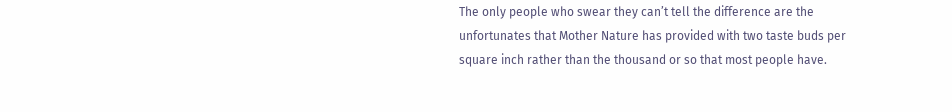The only people who swear they can’t tell the difference are the unfortunates that Mother Nature has provided with two taste buds per square inch rather than the thousand or so that most people have.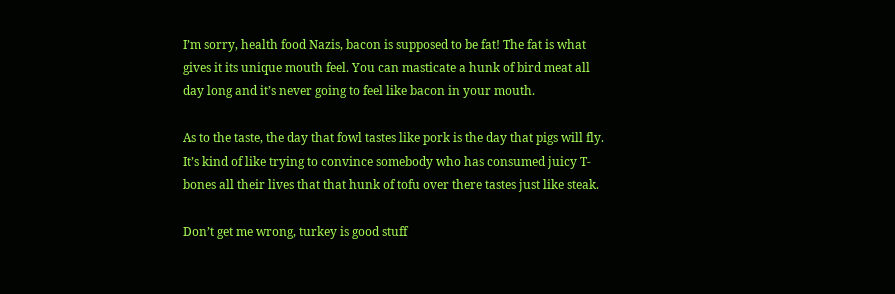I’m sorry, health food Nazis, bacon is supposed to be fat! The fat is what gives it its unique mouth feel. You can masticate a hunk of bird meat all day long and it’s never going to feel like bacon in your mouth.

As to the taste, the day that fowl tastes like pork is the day that pigs will fly. It’s kind of like trying to convince somebody who has consumed juicy T-bones all their lives that that hunk of tofu over there tastes just like steak.

Don’t get me wrong, turkey is good stuff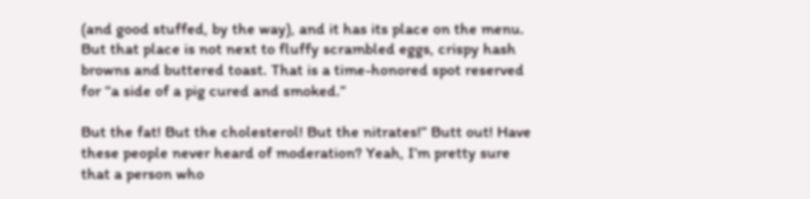(and good stuffed, by the way), and it has its place on the menu. But that place is not next to fluffy scrambled eggs, crispy hash browns and buttered toast. That is a time-honored spot reserved for “a side of a pig cured and smoked.”

But the fat! But the cholesterol! But the nitrates!” Butt out! Have these people never heard of moderation? Yeah, I’m pretty sure that a person who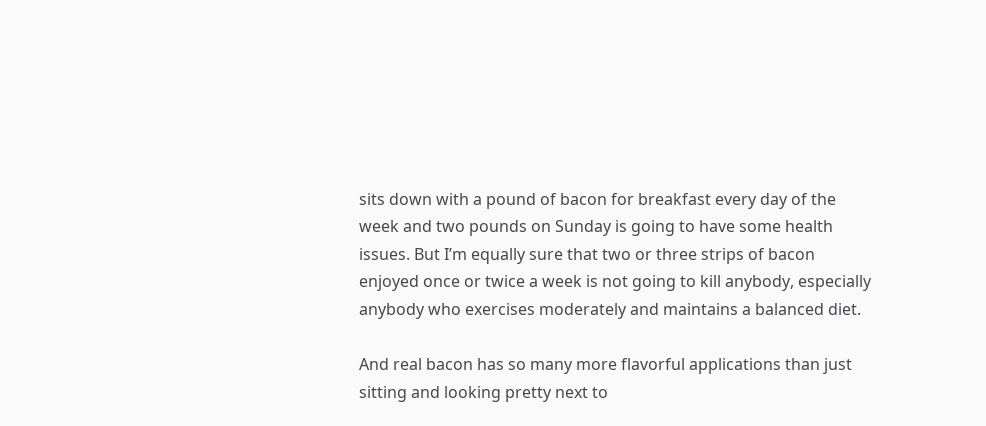sits down with a pound of bacon for breakfast every day of the week and two pounds on Sunday is going to have some health issues. But I’m equally sure that two or three strips of bacon enjoyed once or twice a week is not going to kill anybody, especially anybody who exercises moderately and maintains a balanced diet.

And real bacon has so many more flavorful applications than just sitting and looking pretty next to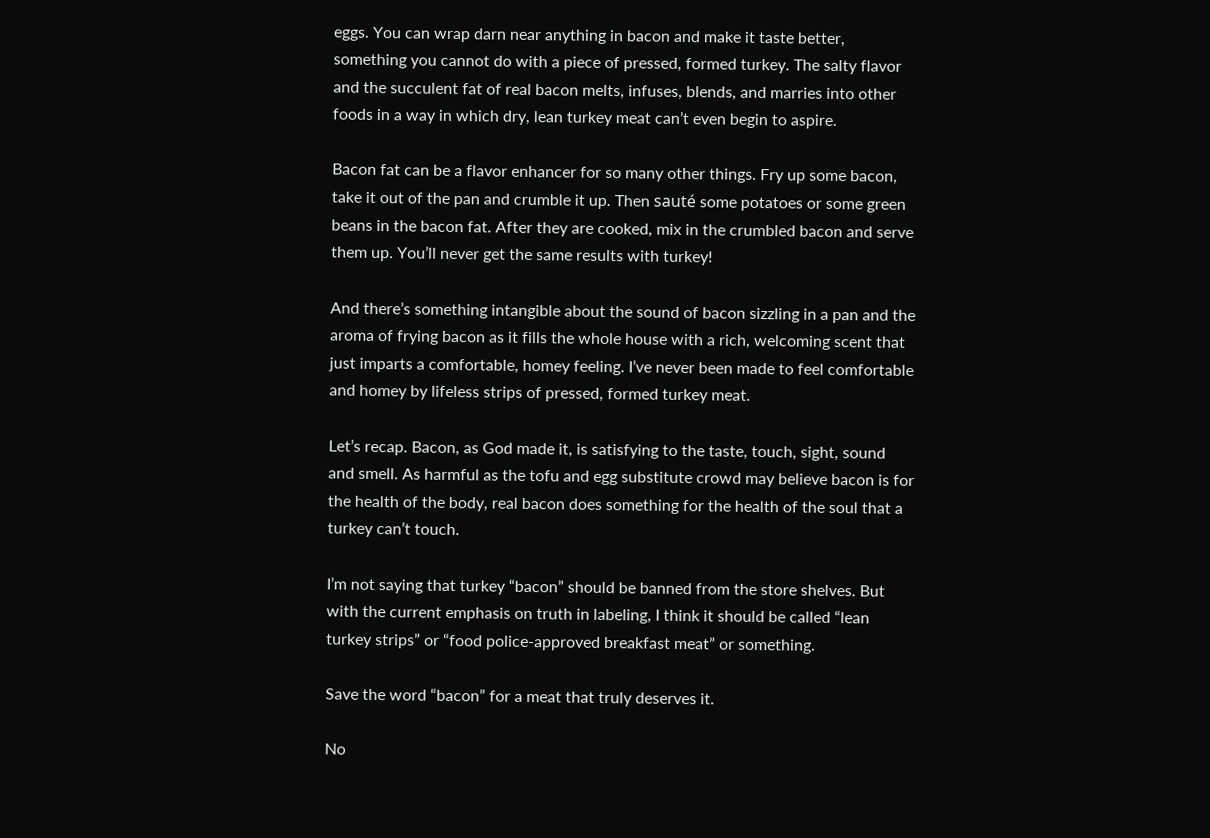eggs. You can wrap darn near anything in bacon and make it taste better, something you cannot do with a piece of pressed, formed turkey. The salty flavor and the succulent fat of real bacon melts, infuses, blends, and marries into other foods in a way in which dry, lean turkey meat can’t even begin to aspire.

Bacon fat can be a flavor enhancer for so many other things. Fry up some bacon, take it out of the pan and crumble it up. Then sauté some potatoes or some green beans in the bacon fat. After they are cooked, mix in the crumbled bacon and serve them up. You’ll never get the same results with turkey!

And there’s something intangible about the sound of bacon sizzling in a pan and the aroma of frying bacon as it fills the whole house with a rich, welcoming scent that just imparts a comfortable, homey feeling. I’ve never been made to feel comfortable and homey by lifeless strips of pressed, formed turkey meat.

Let’s recap. Bacon, as God made it, is satisfying to the taste, touch, sight, sound and smell. As harmful as the tofu and egg substitute crowd may believe bacon is for the health of the body, real bacon does something for the health of the soul that a turkey can’t touch.

I’m not saying that turkey “bacon” should be banned from the store shelves. But with the current emphasis on truth in labeling, I think it should be called “lean turkey strips” or “food police-approved breakfast meat” or something.

Save the word “bacon” for a meat that truly deserves it.

No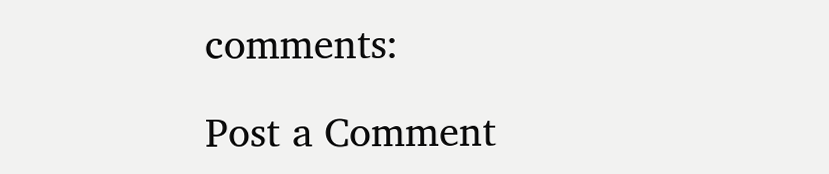comments:

Post a Comment